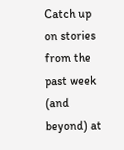Catch up on stories from the past week (and beyond) at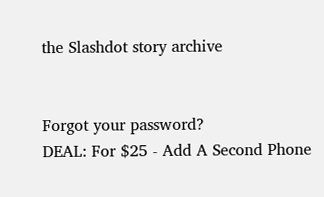the Slashdot story archive


Forgot your password?
DEAL: For $25 - Add A Second Phone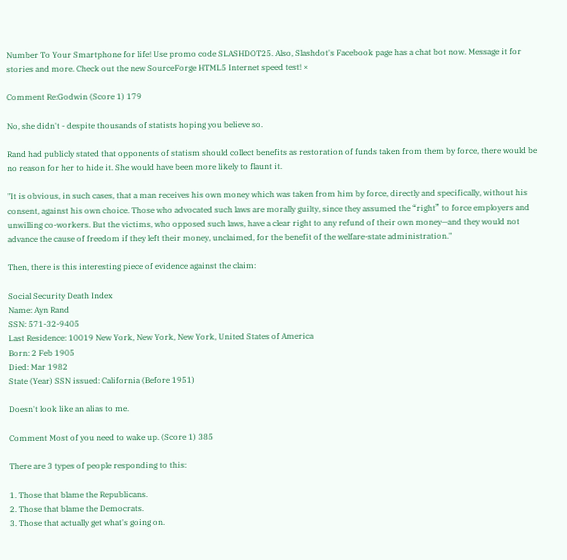Number To Your Smartphone for life! Use promo code SLASHDOT25. Also, Slashdot's Facebook page has a chat bot now. Message it for stories and more. Check out the new SourceForge HTML5 Internet speed test! ×

Comment Re:Godwin (Score 1) 179

No, she didn't - despite thousands of statists hoping you believe so.

Rand had publicly stated that opponents of statism should collect benefits as restoration of funds taken from them by force, there would be no reason for her to hide it. She would have been more likely to flaunt it.

"It is obvious, in such cases, that a man receives his own money which was taken from him by force, directly and specifically, without his consent, against his own choice. Those who advocated such laws are morally guilty, since they assumed the “right” to force employers and unwilling co-workers. But the victims, who opposed such laws, have a clear right to any refund of their own money—and they would not advance the cause of freedom if they left their money, unclaimed, for the benefit of the welfare-state administration."

Then, there is this interesting piece of evidence against the claim:

Social Security Death Index
Name: Ayn Rand
SSN: 571-32-9405
Last Residence: 10019 New York, New York, New York, United States of America
Born: 2 Feb 1905
Died: Mar 1982
State (Year) SSN issued: California (Before 1951)

Doesn't look like an alias to me.

Comment Most of you need to wake up. (Score 1) 385

There are 3 types of people responding to this:

1. Those that blame the Republicans.
2. Those that blame the Democrats.
3. Those that actually get what's going on.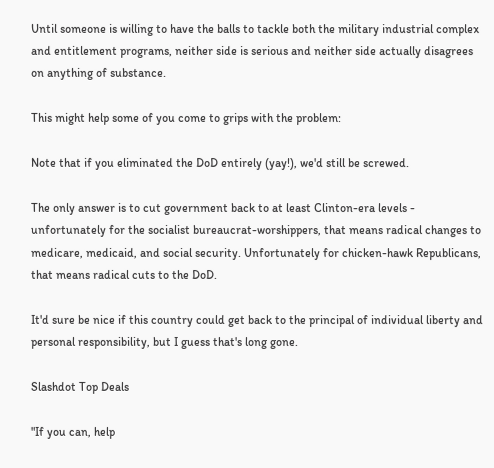Until someone is willing to have the balls to tackle both the military industrial complex and entitlement programs, neither side is serious and neither side actually disagrees on anything of substance.

This might help some of you come to grips with the problem:

Note that if you eliminated the DoD entirely (yay!), we'd still be screwed.

The only answer is to cut government back to at least Clinton-era levels - unfortunately for the socialist bureaucrat-worshippers, that means radical changes to medicare, medicaid, and social security. Unfortunately for chicken-hawk Republicans, that means radical cuts to the DoD.

It'd sure be nice if this country could get back to the principal of individual liberty and personal responsibility, but I guess that's long gone.

Slashdot Top Deals

"If you can, help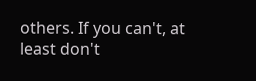others. If you can't, at least don't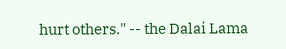hurt others." -- the Dalai Lama